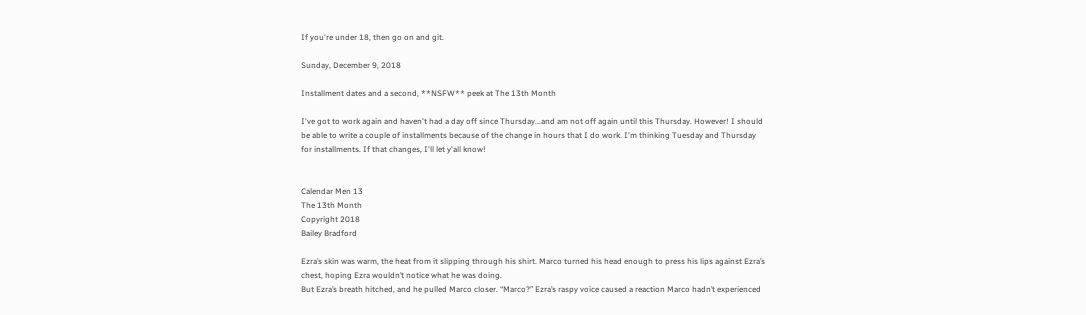If you're under 18, then go on and git.

Sunday, December 9, 2018

Installment dates and a second, **NSFW** peek at The 13th Month

I've got to work again and haven't had a day off since Thursday...and am not off again until this Thursday. However! I should be able to write a couple of installments because of the change in hours that I do work. I'm thinking Tuesday and Thursday for installments. If that changes, I'll let y'all know!


Calendar Men 13
The 13th Month
Copyright 2018
Bailey Bradford

Ezra’s skin was warm, the heat from it slipping through his shirt. Marco turned his head enough to press his lips against Ezra’s chest, hoping Ezra wouldn’t notice what he was doing.
But Ezra’s breath hitched, and he pulled Marco closer. “Marco?” Ezra’s raspy voice caused a reaction Marco hadn’t experienced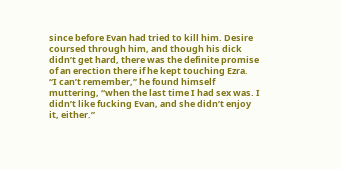since before Evan had tried to kill him. Desire coursed through him, and though his dick didn’t get hard, there was the definite promise of an erection there if he kept touching Ezra.
“I can’t remember,” he found himself muttering, “when the last time I had sex was. I didn’t like fucking Evan, and she didn’t enjoy it, either.”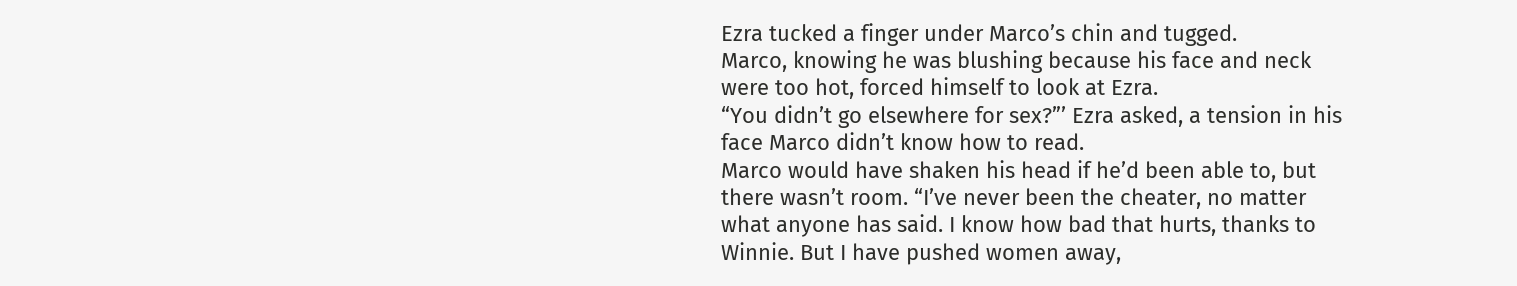Ezra tucked a finger under Marco’s chin and tugged.
Marco, knowing he was blushing because his face and neck were too hot, forced himself to look at Ezra.
“You didn’t go elsewhere for sex?”’ Ezra asked, a tension in his face Marco didn’t know how to read.
Marco would have shaken his head if he’d been able to, but there wasn’t room. “I’ve never been the cheater, no matter what anyone has said. I know how bad that hurts, thanks to Winnie. But I have pushed women away,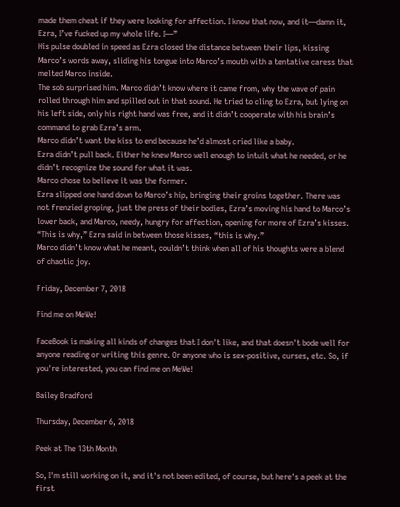made them cheat if they were looking for affection. I know that now, and it—damn it, Ezra, I’ve fucked up my whole life. I—”
His pulse doubled in speed as Ezra closed the distance between their lips, kissing Marco’s words away, sliding his tongue into Marco’s mouth with a tentative caress that melted Marco inside.
The sob surprised him. Marco didn’t know where it came from, why the wave of pain rolled through him and spilled out in that sound. He tried to cling to Ezra, but lying on his left side, only his right hand was free, and it didn’t cooperate with his brain’s command to grab Ezra’s arm.
Marco didn’t want the kiss to end because he’d almost cried like a baby.
Ezra didn’t pull back. Either he knew Marco well enough to intuit what he needed, or he didn’t recognize the sound for what it was.
Marco chose to believe it was the former.
Ezra slipped one hand down to Marco’s hip, bringing their groins together. There was not frenzied groping, just the press of their bodies, Ezra’s moving his hand to Marco’s lower back, and Marco, needy, hungry for affection, opening for more of Ezra’s kisses.
“This is why,” Ezra said in between those kisses, “this is why.”
Marco didn’t know what he meant, couldn’t think when all of his thoughts were a blend of chaotic joy.

Friday, December 7, 2018

Find me on MeWe!

FaceBook is making all kinds of changes that I don't like, and that doesn't bode well for anyone reading or writing this genre. Or anyone who is sex-positive, curses, etc. So, if you're interested, you can find me on MeWe!

Bailey Bradford

Thursday, December 6, 2018

Peek at The 13th Month

So, I'm still working on it, and it's not been edited, of course, but here's a peek at the first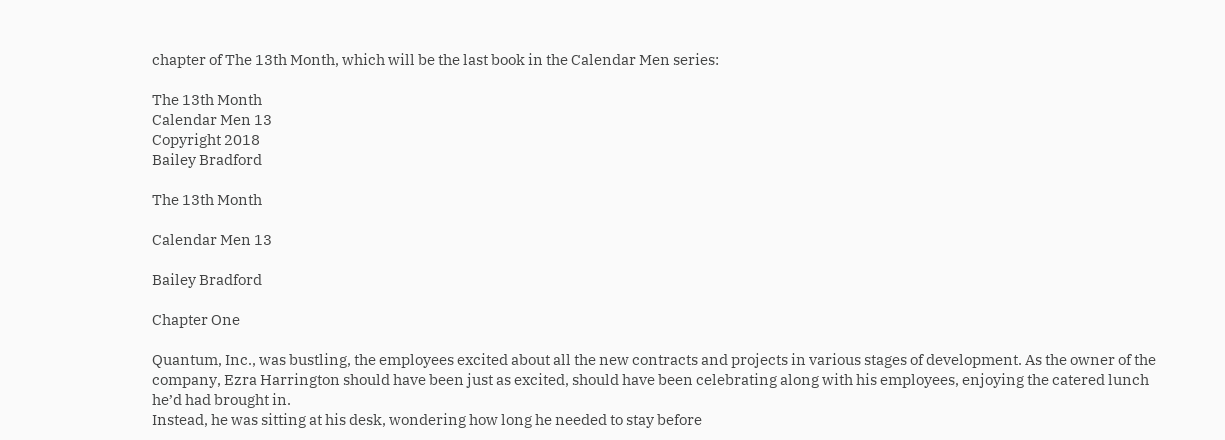chapter of The 13th Month, which will be the last book in the Calendar Men series:

The 13th Month
Calendar Men 13
Copyright 2018
Bailey Bradford

The 13th Month

Calendar Men 13

Bailey Bradford

Chapter One

Quantum, Inc., was bustling, the employees excited about all the new contracts and projects in various stages of development. As the owner of the company, Ezra Harrington should have been just as excited, should have been celebrating along with his employees, enjoying the catered lunch he’d had brought in.
Instead, he was sitting at his desk, wondering how long he needed to stay before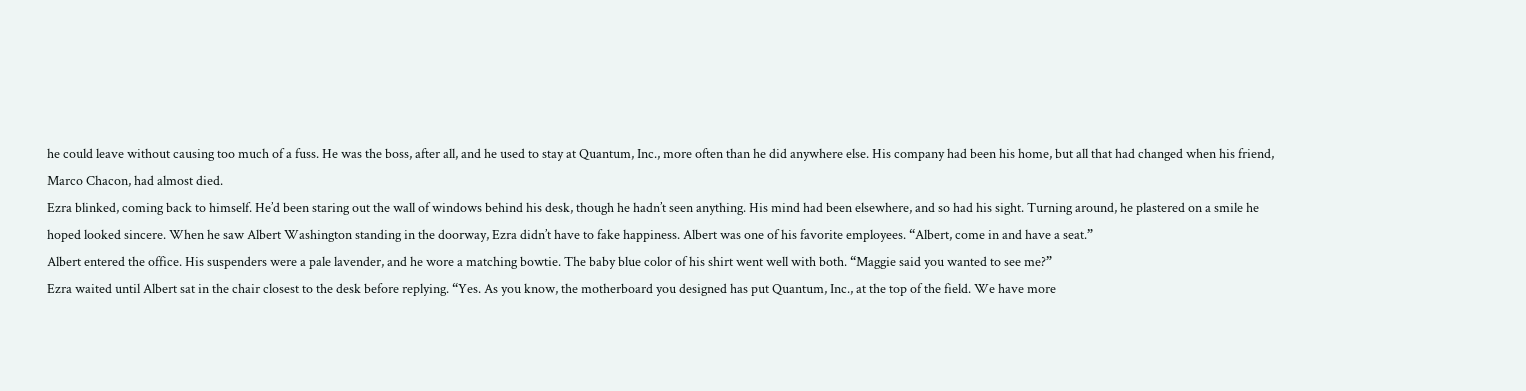he could leave without causing too much of a fuss. He was the boss, after all, and he used to stay at Quantum, Inc., more often than he did anywhere else. His company had been his home, but all that had changed when his friend, Marco Chacon, had almost died.
Ezra blinked, coming back to himself. He’d been staring out the wall of windows behind his desk, though he hadn’t seen anything. His mind had been elsewhere, and so had his sight. Turning around, he plastered on a smile he hoped looked sincere. When he saw Albert Washington standing in the doorway, Ezra didn’t have to fake happiness. Albert was one of his favorite employees. “Albert, come in and have a seat.”
Albert entered the office. His suspenders were a pale lavender, and he wore a matching bowtie. The baby blue color of his shirt went well with both. “Maggie said you wanted to see me?”
Ezra waited until Albert sat in the chair closest to the desk before replying. “Yes. As you know, the motherboard you designed has put Quantum, Inc., at the top of the field. We have more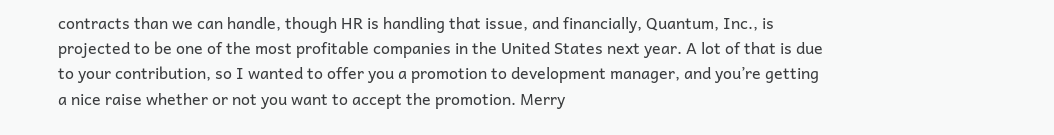contracts than we can handle, though HR is handling that issue, and financially, Quantum, Inc., is projected to be one of the most profitable companies in the United States next year. A lot of that is due to your contribution, so I wanted to offer you a promotion to development manager, and you’re getting a nice raise whether or not you want to accept the promotion. Merry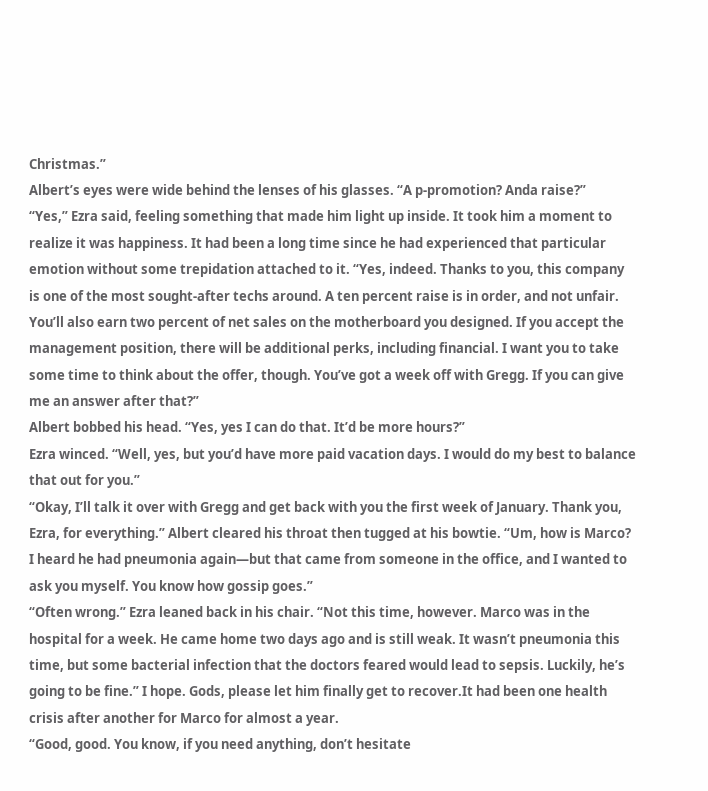Christmas.”
Albert’s eyes were wide behind the lenses of his glasses. “A p-promotion? Anda raise?”
“Yes,” Ezra said, feeling something that made him light up inside. It took him a moment to realize it was happiness. It had been a long time since he had experienced that particular emotion without some trepidation attached to it. “Yes, indeed. Thanks to you, this company is one of the most sought-after techs around. A ten percent raise is in order, and not unfair. You’ll also earn two percent of net sales on the motherboard you designed. If you accept the management position, there will be additional perks, including financial. I want you to take some time to think about the offer, though. You’ve got a week off with Gregg. If you can give me an answer after that?”
Albert bobbed his head. “Yes, yes I can do that. It’d be more hours?”
Ezra winced. “Well, yes, but you’d have more paid vacation days. I would do my best to balance that out for you.”
“Okay, I’ll talk it over with Gregg and get back with you the first week of January. Thank you, Ezra, for everything.” Albert cleared his throat then tugged at his bowtie. “Um, how is Marco? I heard he had pneumonia again—but that came from someone in the office, and I wanted to ask you myself. You know how gossip goes.”
“Often wrong.” Ezra leaned back in his chair. “Not this time, however. Marco was in the hospital for a week. He came home two days ago and is still weak. It wasn’t pneumonia this time, but some bacterial infection that the doctors feared would lead to sepsis. Luckily, he’s going to be fine.” I hope. Gods, please let him finally get to recover.It had been one health crisis after another for Marco for almost a year.
“Good, good. You know, if you need anything, don’t hesitate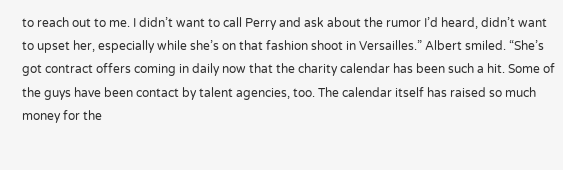to reach out to me. I didn’t want to call Perry and ask about the rumor I’d heard, didn’t want to upset her, especially while she’s on that fashion shoot in Versailles.” Albert smiled. “She’s got contract offers coming in daily now that the charity calendar has been such a hit. Some of the guys have been contact by talent agencies, too. The calendar itself has raised so much money for the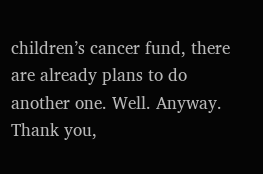children’s cancer fund, there are already plans to do another one. Well. Anyway. Thank you,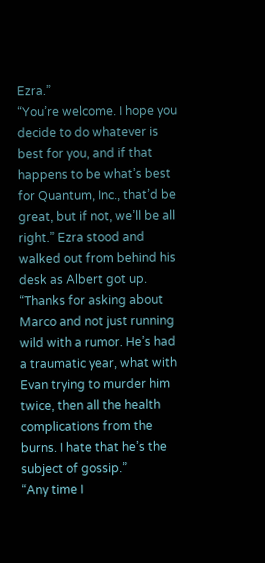Ezra.”
“You’re welcome. I hope you decide to do whatever is best for you, and if that happens to be what’s best for Quantum, Inc., that’d be great, but if not, we’ll be all right.” Ezra stood and walked out from behind his desk as Albert got up. “Thanks for asking about Marco and not just running wild with a rumor. He’s had a traumatic year, what with Evan trying to murder him twice, then all the health complications from the burns. I hate that he’s the subject of gossip.”
“Any time I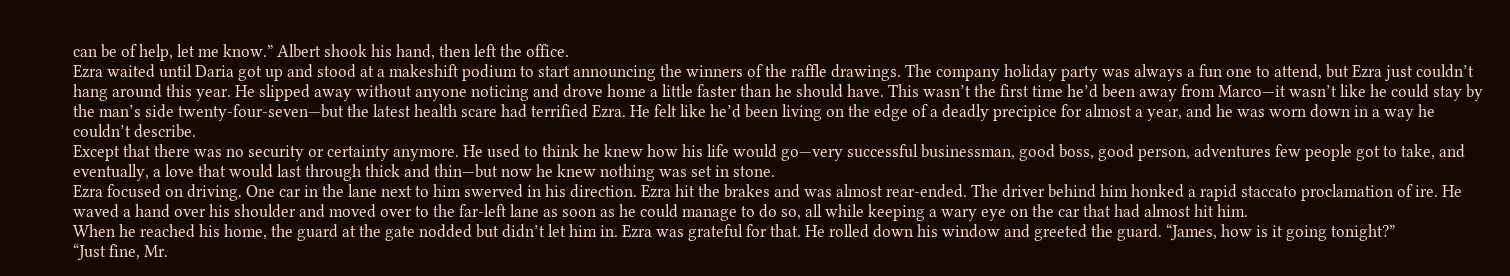can be of help, let me know.” Albert shook his hand, then left the office.
Ezra waited until Daria got up and stood at a makeshift podium to start announcing the winners of the raffle drawings. The company holiday party was always a fun one to attend, but Ezra just couldn’t hang around this year. He slipped away without anyone noticing and drove home a little faster than he should have. This wasn’t the first time he’d been away from Marco—it wasn’t like he could stay by the man’s side twenty-four-seven—but the latest health scare had terrified Ezra. He felt like he’d been living on the edge of a deadly precipice for almost a year, and he was worn down in a way he couldn’t describe.
Except that there was no security or certainty anymore. He used to think he knew how his life would go—very successful businessman, good boss, good person, adventures few people got to take, and eventually, a love that would last through thick and thin—but now he knew nothing was set in stone.
Ezra focused on driving. One car in the lane next to him swerved in his direction. Ezra hit the brakes and was almost rear-ended. The driver behind him honked a rapid staccato proclamation of ire. He waved a hand over his shoulder and moved over to the far-left lane as soon as he could manage to do so, all while keeping a wary eye on the car that had almost hit him.
When he reached his home, the guard at the gate nodded but didn’t let him in. Ezra was grateful for that. He rolled down his window and greeted the guard. “James, how is it going tonight?”
“Just fine, Mr.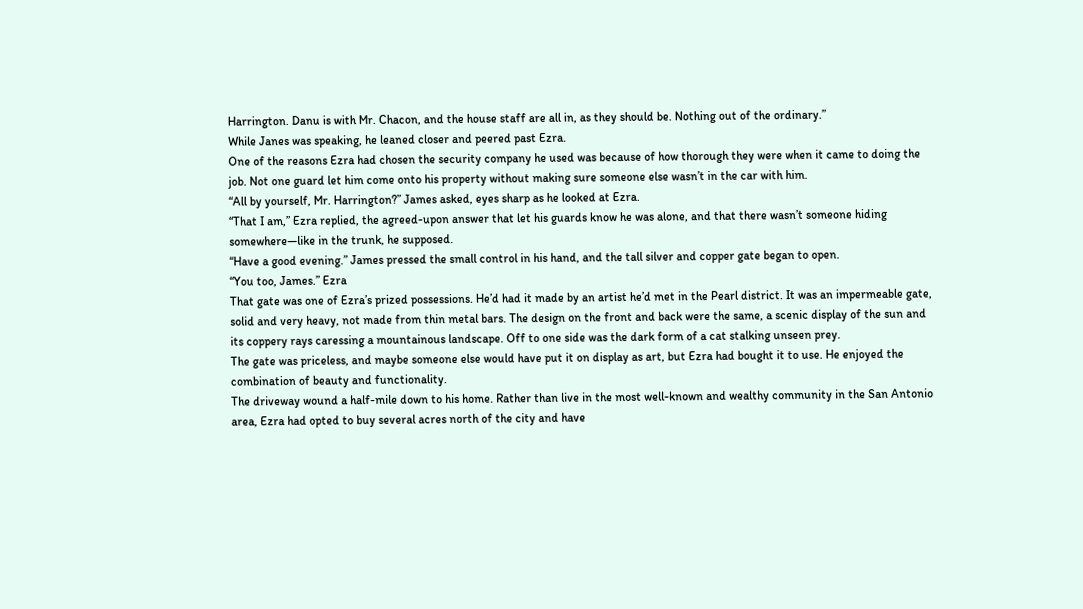Harrington. Danu is with Mr. Chacon, and the house staff are all in, as they should be. Nothing out of the ordinary.”
While Janes was speaking, he leaned closer and peered past Ezra.
One of the reasons Ezra had chosen the security company he used was because of how thorough they were when it came to doing the job. Not one guard let him come onto his property without making sure someone else wasn’t in the car with him.
“All by yourself, Mr. Harrington?” James asked, eyes sharp as he looked at Ezra.
“That I am,” Ezra replied, the agreed-upon answer that let his guards know he was alone, and that there wasn’t someone hiding somewhere—like in the trunk, he supposed.
“Have a good evening.” James pressed the small control in his hand, and the tall silver and copper gate began to open.
“You too, James.” Ezra
That gate was one of Ezra’s prized possessions. He’d had it made by an artist he’d met in the Pearl district. It was an impermeable gate, solid and very heavy, not made from thin metal bars. The design on the front and back were the same, a scenic display of the sun and its coppery rays caressing a mountainous landscape. Off to one side was the dark form of a cat stalking unseen prey.
The gate was priceless, and maybe someone else would have put it on display as art, but Ezra had bought it to use. He enjoyed the combination of beauty and functionality.
The driveway wound a half-mile down to his home. Rather than live in the most well-known and wealthy community in the San Antonio area, Ezra had opted to buy several acres north of the city and have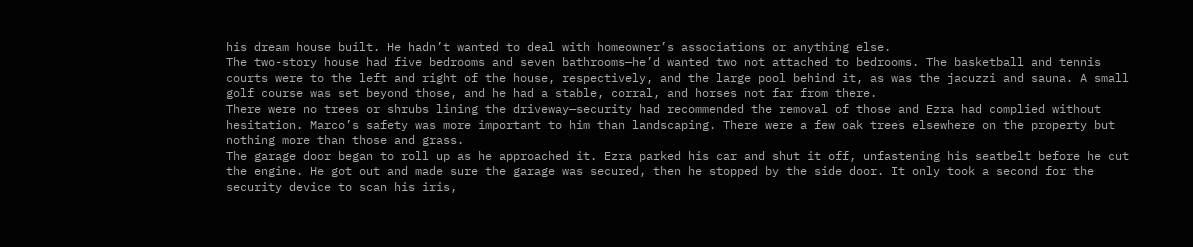his dream house built. He hadn’t wanted to deal with homeowner’s associations or anything else.
The two-story house had five bedrooms and seven bathrooms—he’d wanted two not attached to bedrooms. The basketball and tennis courts were to the left and right of the house, respectively, and the large pool behind it, as was the jacuzzi and sauna. A small golf course was set beyond those, and he had a stable, corral, and horses not far from there.
There were no trees or shrubs lining the driveway—security had recommended the removal of those and Ezra had complied without hesitation. Marco’s safety was more important to him than landscaping. There were a few oak trees elsewhere on the property but nothing more than those and grass.
The garage door began to roll up as he approached it. Ezra parked his car and shut it off, unfastening his seatbelt before he cut the engine. He got out and made sure the garage was secured, then he stopped by the side door. It only took a second for the security device to scan his iris,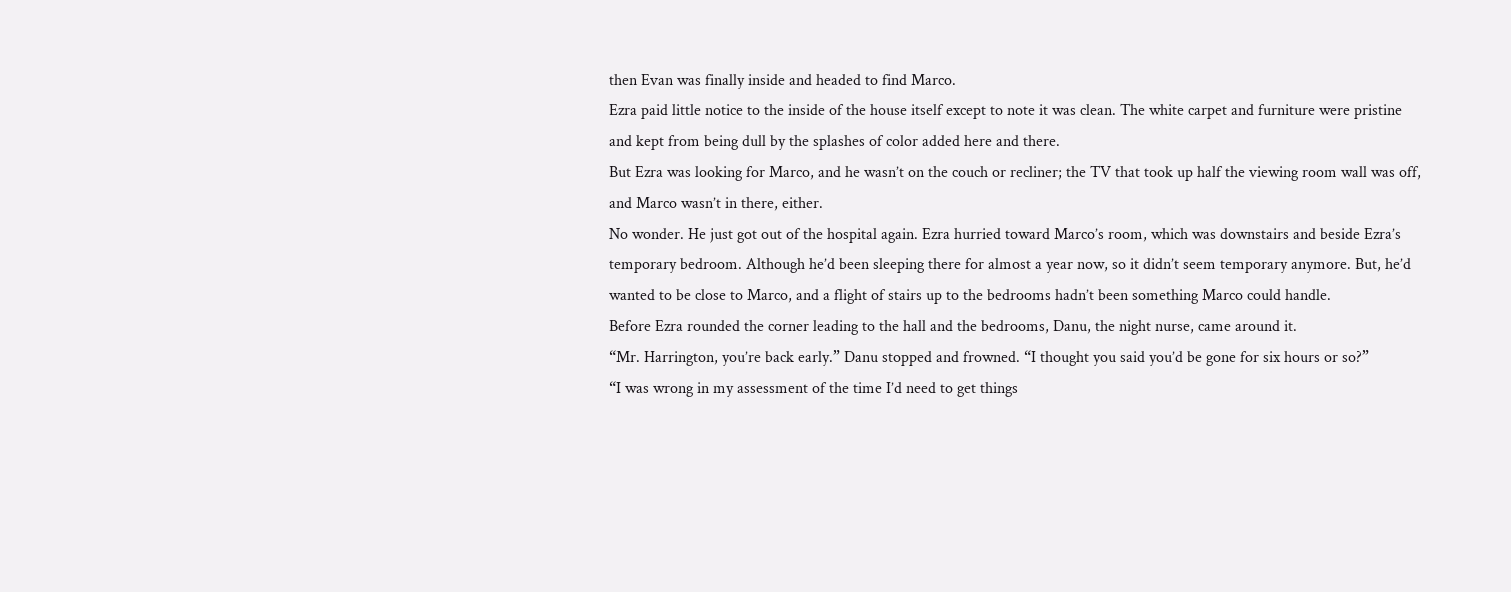then Evan was finally inside and headed to find Marco.
Ezra paid little notice to the inside of the house itself except to note it was clean. The white carpet and furniture were pristine and kept from being dull by the splashes of color added here and there.
But Ezra was looking for Marco, and he wasn’t on the couch or recliner; the TV that took up half the viewing room wall was off, and Marco wasn’t in there, either.
No wonder. He just got out of the hospital again. Ezra hurried toward Marco’s room, which was downstairs and beside Ezra’s temporary bedroom. Although he’d been sleeping there for almost a year now, so it didn’t seem temporary anymore. But, he’d wanted to be close to Marco, and a flight of stairs up to the bedrooms hadn’t been something Marco could handle.
Before Ezra rounded the corner leading to the hall and the bedrooms, Danu, the night nurse, came around it.
“Mr. Harrington, you’re back early.” Danu stopped and frowned. “I thought you said you’d be gone for six hours or so?”
“I was wrong in my assessment of the time I’d need to get things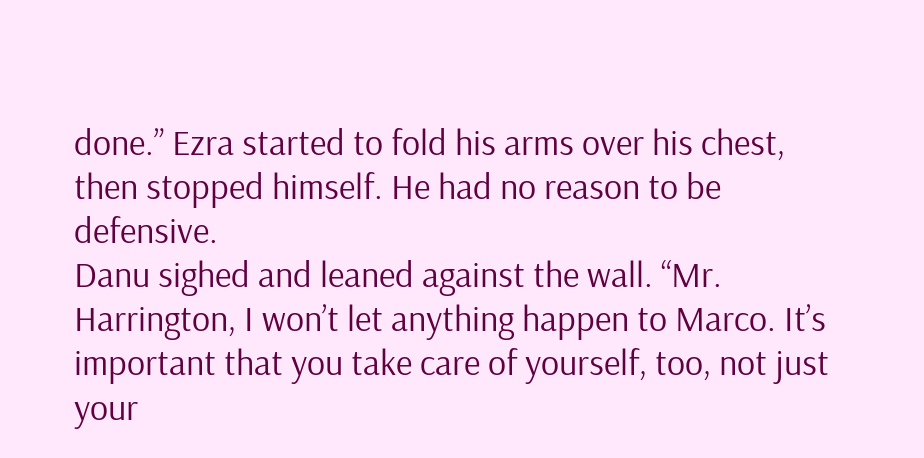done.” Ezra started to fold his arms over his chest, then stopped himself. He had no reason to be defensive.
Danu sighed and leaned against the wall. “Mr. Harrington, I won’t let anything happen to Marco. It’s important that you take care of yourself, too, not just your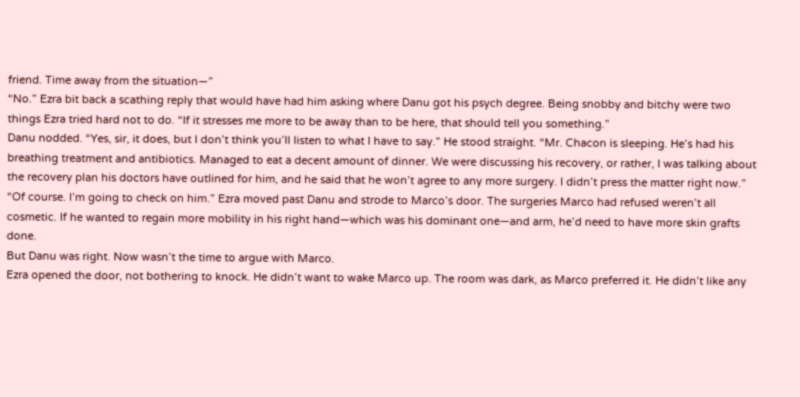friend. Time away from the situation—”
“No.” Ezra bit back a scathing reply that would have had him asking where Danu got his psych degree. Being snobby and bitchy were two things Ezra tried hard not to do. “If it stresses me more to be away than to be here, that should tell you something.”
Danu nodded. “Yes, sir, it does, but I don’t think you’ll listen to what I have to say.” He stood straight. “Mr. Chacon is sleeping. He’s had his breathing treatment and antibiotics. Managed to eat a decent amount of dinner. We were discussing his recovery, or rather, I was talking about the recovery plan his doctors have outlined for him, and he said that he won’t agree to any more surgery. I didn’t press the matter right now.”
“Of course. I’m going to check on him.” Ezra moved past Danu and strode to Marco’s door. The surgeries Marco had refused weren’t all cosmetic. If he wanted to regain more mobility in his right hand—which was his dominant one—and arm, he’d need to have more skin grafts done.
But Danu was right. Now wasn’t the time to argue with Marco.
Ezra opened the door, not bothering to knock. He didn’t want to wake Marco up. The room was dark, as Marco preferred it. He didn’t like any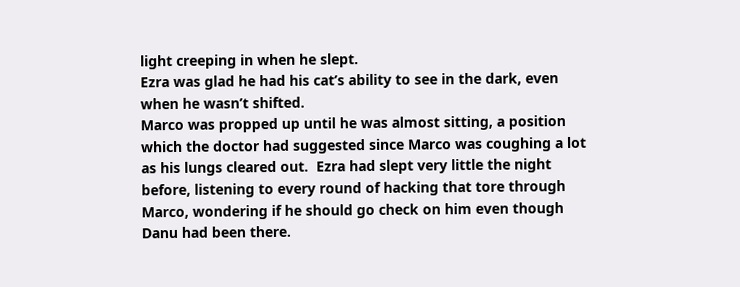light creeping in when he slept.
Ezra was glad he had his cat’s ability to see in the dark, even when he wasn’t shifted.
Marco was propped up until he was almost sitting, a position which the doctor had suggested since Marco was coughing a lot as his lungs cleared out.  Ezra had slept very little the night before, listening to every round of hacking that tore through Marco, wondering if he should go check on him even though Danu had been there.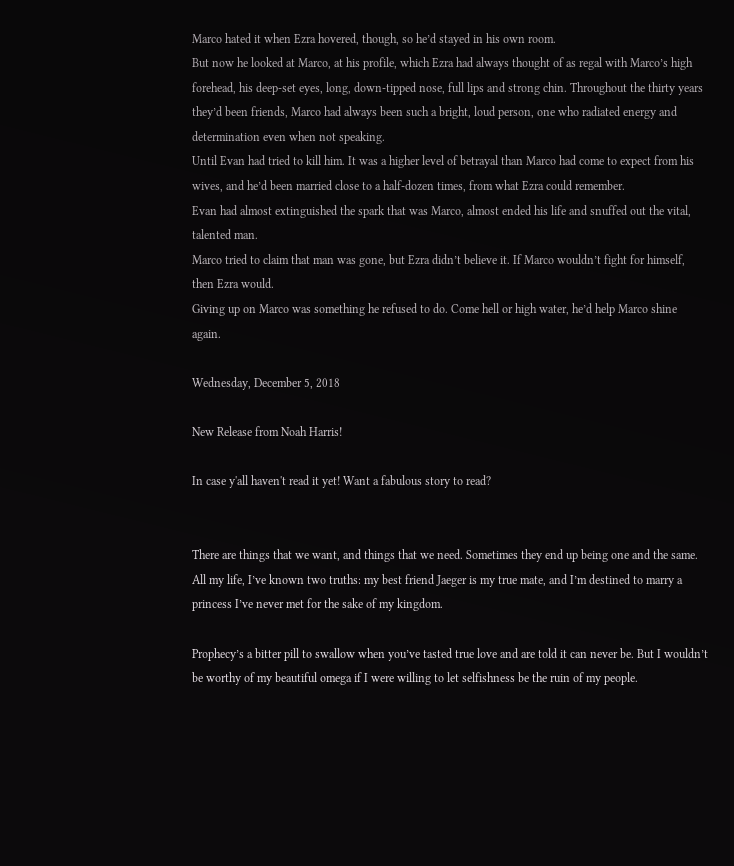Marco hated it when Ezra hovered, though, so he’d stayed in his own room.
But now he looked at Marco, at his profile, which Ezra had always thought of as regal with Marco’s high forehead, his deep-set eyes, long, down-tipped nose, full lips and strong chin. Throughout the thirty years they’d been friends, Marco had always been such a bright, loud person, one who radiated energy and determination even when not speaking.
Until Evan had tried to kill him. It was a higher level of betrayal than Marco had come to expect from his wives, and he’d been married close to a half-dozen times, from what Ezra could remember.
Evan had almost extinguished the spark that was Marco, almost ended his life and snuffed out the vital, talented man.
Marco tried to claim that man was gone, but Ezra didn’t believe it. If Marco wouldn’t fight for himself, then Ezra would.
Giving up on Marco was something he refused to do. Come hell or high water, he’d help Marco shine again.

Wednesday, December 5, 2018

New Release from Noah Harris!

In case y'all haven't read it yet! Want a fabulous story to read?


There are things that we want, and things that we need. Sometimes they end up being one and the same.
All my life, I’ve known two truths: my best friend Jaeger is my true mate, and I’m destined to marry a princess I’ve never met for the sake of my kingdom.

Prophecy’s a bitter pill to swallow when you’ve tasted true love and are told it can never be. But I wouldn’t be worthy of my beautiful omega if I were willing to let selfishness be the ruin of my people.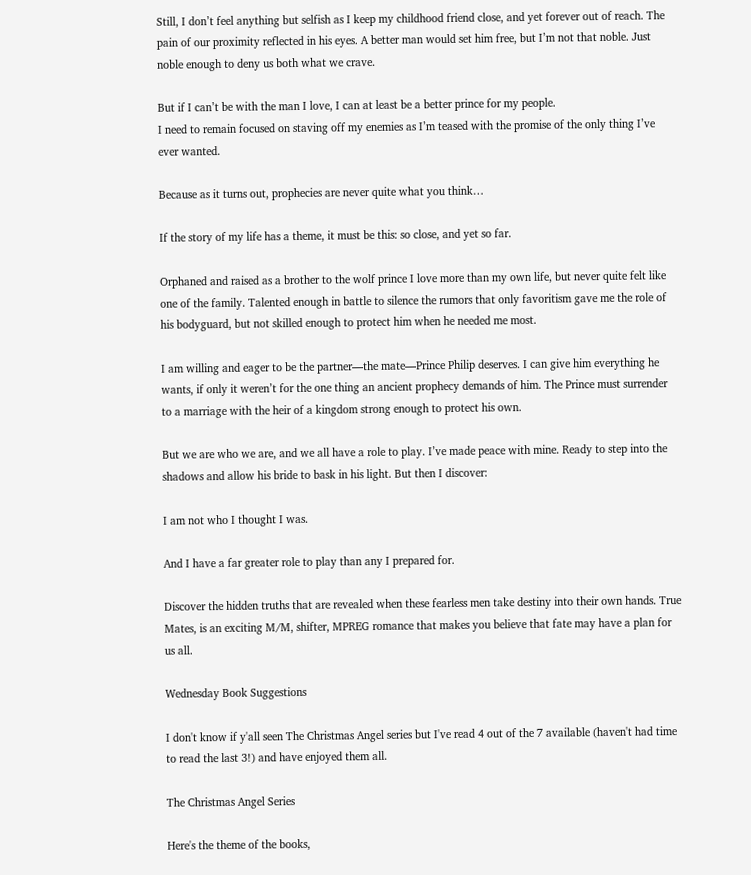Still, I don’t feel anything but selfish as I keep my childhood friend close, and yet forever out of reach. The pain of our proximity reflected in his eyes. A better man would set him free, but I’m not that noble. Just noble enough to deny us both what we crave.

But if I can’t be with the man I love, I can at least be a better prince for my people.
I need to remain focused on staving off my enemies as I’m teased with the promise of the only thing I’ve ever wanted.

Because as it turns out, prophecies are never quite what you think…

If the story of my life has a theme, it must be this: so close, and yet so far.

Orphaned and raised as a brother to the wolf prince I love more than my own life, but never quite felt like one of the family. Talented enough in battle to silence the rumors that only favoritism gave me the role of his bodyguard, but not skilled enough to protect him when he needed me most.

I am willing and eager to be the partner—the mate—Prince Philip deserves. I can give him everything he wants, if only it weren’t for the one thing an ancient prophecy demands of him. The Prince must surrender to a marriage with the heir of a kingdom strong enough to protect his own.

But we are who we are, and we all have a role to play. I’ve made peace with mine. Ready to step into the shadows and allow his bride to bask in his light. But then I discover:

I am not who I thought I was.

And I have a far greater role to play than any I prepared for.

Discover the hidden truths that are revealed when these fearless men take destiny into their own hands. True Mates, is an exciting M/M, shifter, MPREG romance that makes you believe that fate may have a plan for us all.

Wednesday Book Suggestions

I don't know if y'all seen The Christmas Angel series but I've read 4 out of the 7 available (haven't had time to read the last 3!) and have enjoyed them all.

The Christmas Angel Series

Here's the theme of the books,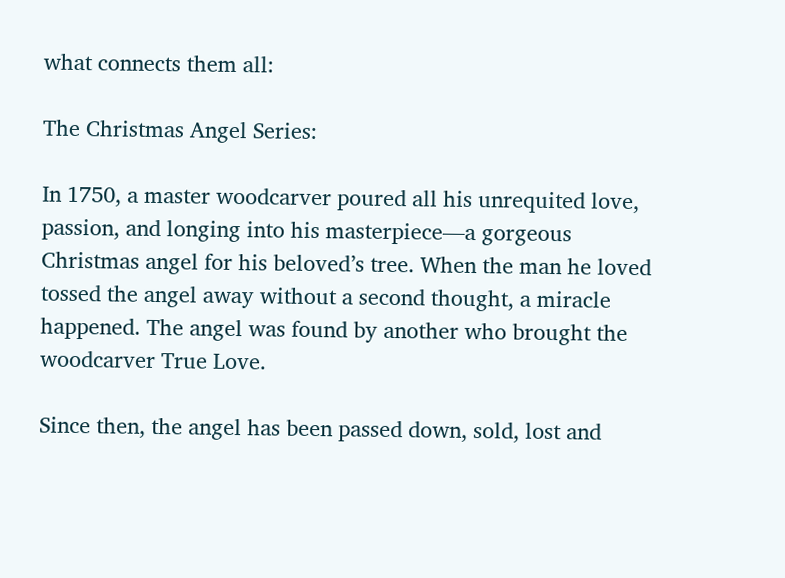what connects them all:

The Christmas Angel Series:

In 1750, a master woodcarver poured all his unrequited love, passion, and longing into his masterpiece—a gorgeous Christmas angel for his beloved’s tree. When the man he loved tossed the angel away without a second thought, a miracle happened. The angel was found by another who brought the woodcarver True Love.

Since then, the angel has been passed down, sold, lost and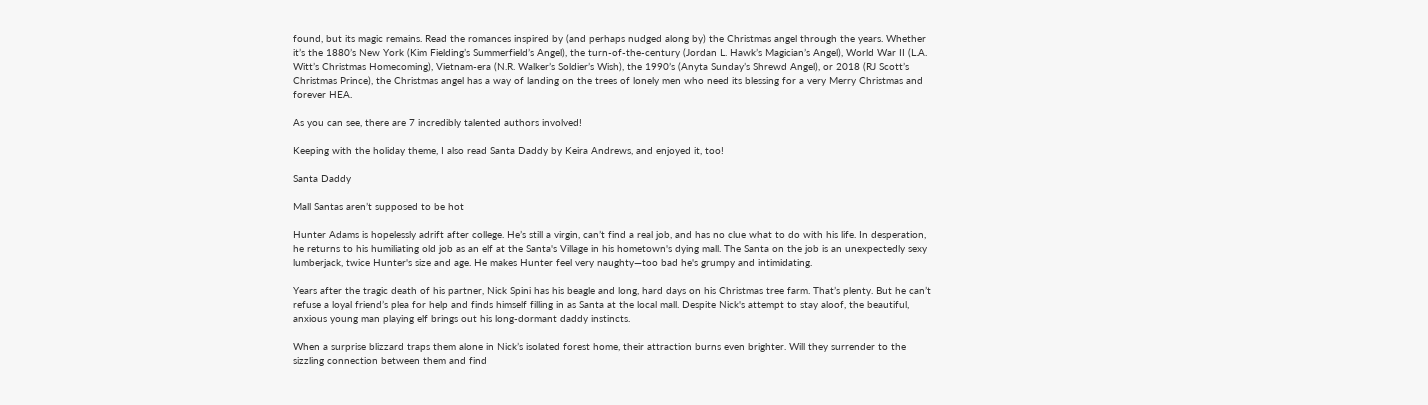found, but its magic remains. Read the romances inspired by (and perhaps nudged along by) the Christmas angel through the years. Whether it’s the 1880’s New York (Kim Fielding’s Summerfield’s Angel), the turn-of-the-century (Jordan L. Hawk’s Magician’s Angel), World War II (L.A. Witt’s Christmas Homecoming), Vietnam-era (N.R. Walker’s Soldier’s Wish), the 1990’s (Anyta Sunday’s Shrewd Angel), or 2018 (RJ Scott’s Christmas Prince), the Christmas angel has a way of landing on the trees of lonely men who need its blessing for a very Merry Christmas and forever HEA.

As you can see, there are 7 incredibly talented authors involved!

Keeping with the holiday theme, I also read Santa Daddy by Keira Andrews, and enjoyed it, too!

Santa Daddy

Mall Santas aren’t supposed to be hot

Hunter Adams is hopelessly adrift after college. He’s still a virgin, can’t find a real job, and has no clue what to do with his life. In desperation, he returns to his humiliating old job as an elf at the Santa's Village in his hometown's dying mall. The Santa on the job is an unexpectedly sexy lumberjack, twice Hunter's size and age. He makes Hunter feel very naughty—too bad he's grumpy and intimidating.

Years after the tragic death of his partner, Nick Spini has his beagle and long, hard days on his Christmas tree farm. That’s plenty. But he can’t refuse a loyal friend’s plea for help and finds himself filling in as Santa at the local mall. Despite Nick's attempt to stay aloof, the beautiful, anxious young man playing elf brings out his long-dormant daddy instincts.

When a surprise blizzard traps them alone in Nick’s isolated forest home, their attraction burns even brighter. Will they surrender to the sizzling connection between them and find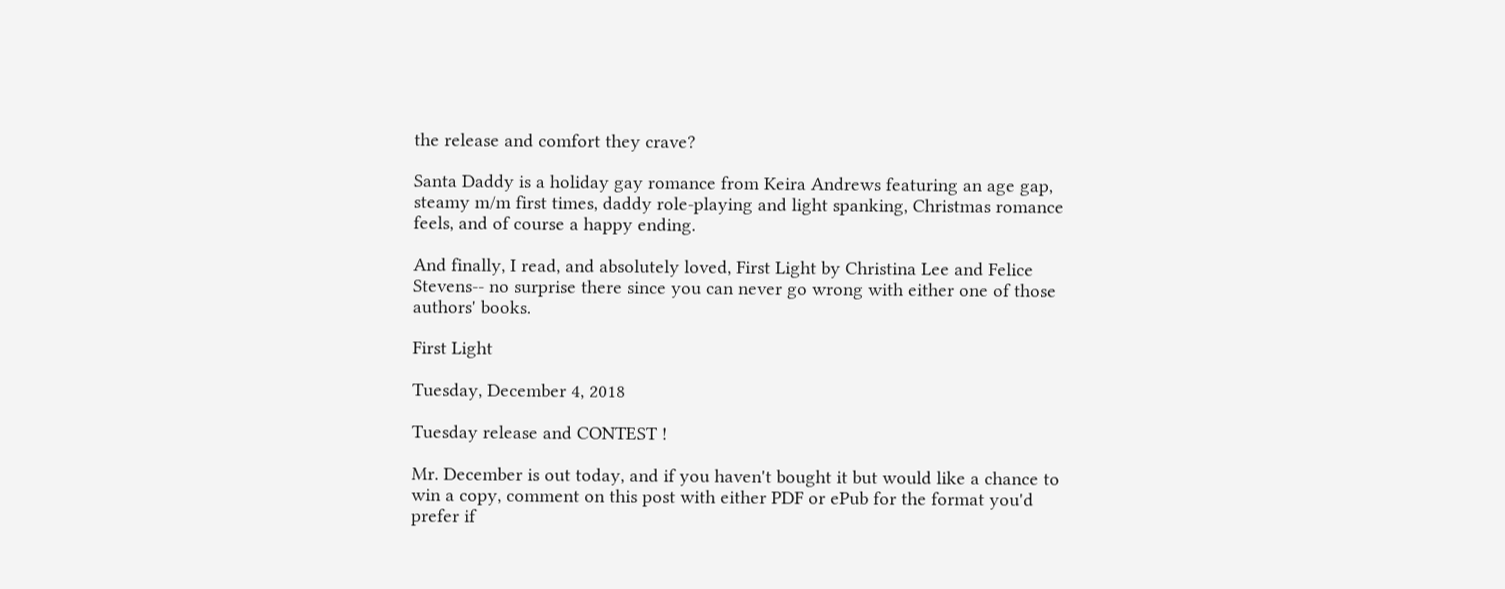the release and comfort they crave?

Santa Daddy is a holiday gay romance from Keira Andrews featuring an age gap, steamy m/m first times, daddy role-playing and light spanking, Christmas romance feels, and of course a happy ending.

And finally, I read, and absolutely loved, First Light by Christina Lee and Felice Stevens-- no surprise there since you can never go wrong with either one of those authors' books.

First Light

Tuesday, December 4, 2018

Tuesday release and CONTEST !

Mr. December is out today, and if you haven't bought it but would like a chance to win a copy, comment on this post with either PDF or ePub for the format you'd prefer if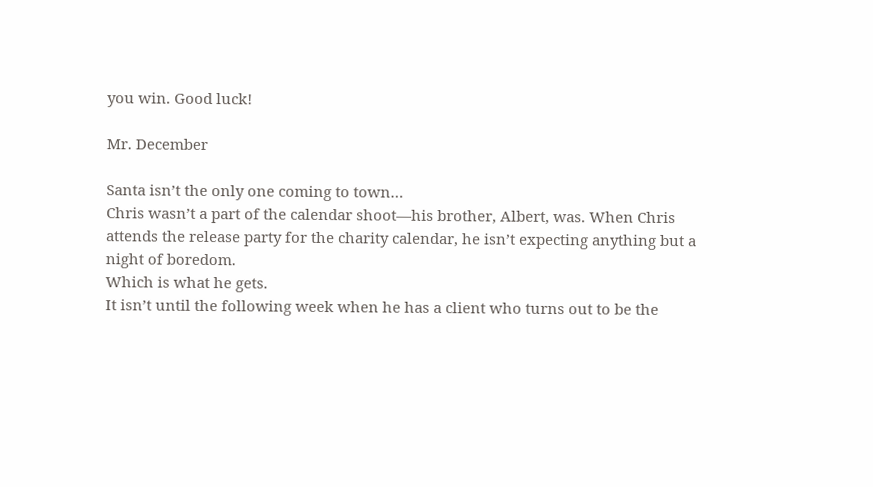you win. Good luck!

Mr. December

Santa isn’t the only one coming to town…
Chris wasn’t a part of the calendar shoot—his brother, Albert, was. When Chris attends the release party for the charity calendar, he isn’t expecting anything but a night of boredom.
Which is what he gets.
It isn’t until the following week when he has a client who turns out to be the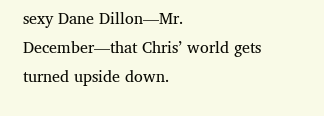sexy Dane Dillon—Mr. December—that Chris’ world gets turned upside down.